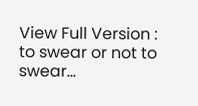View Full Version : to swear or not to swear...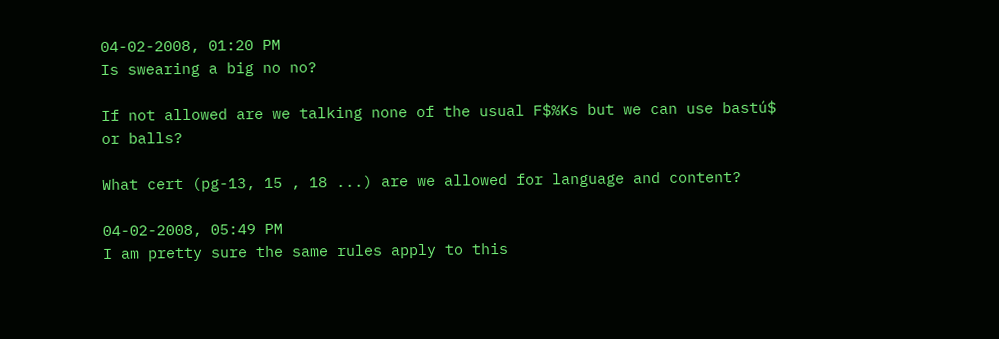04-02-2008, 01:20 PM
Is swearing a big no no?

If not allowed are we talking none of the usual F$%Ks but we can use bastú$ or balls?

What cert (pg-13, 15 , 18 ...) are we allowed for language and content?

04-02-2008, 05:49 PM
I am pretty sure the same rules apply to this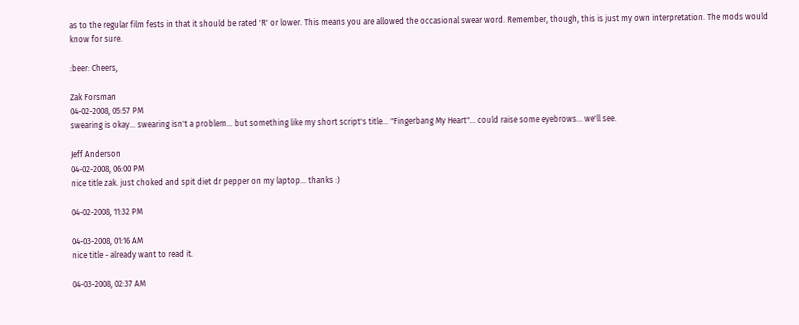as to the regular film fests in that it should be rated 'R' or lower. This means you are allowed the occasional swear word. Remember, though, this is just my own interpretation. The mods would know for sure.

:beer: Cheers,

Zak Forsman
04-02-2008, 05:57 PM
swearing is okay... swearing isn't a problem... but something like my short script's title... "Fingerbang My Heart"... could raise some eyebrows... we'll see.

Jeff Anderson
04-02-2008, 06:00 PM
nice title zak. just choked and spit diet dr pepper on my laptop... thanks :)

04-02-2008, 11:32 PM

04-03-2008, 01:16 AM
nice title - already want to read it.

04-03-2008, 02:37 AM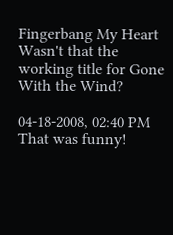Fingerbang My Heart
Wasn't that the working title for Gone With the Wind?

04-18-2008, 02:40 PM
That was funny!